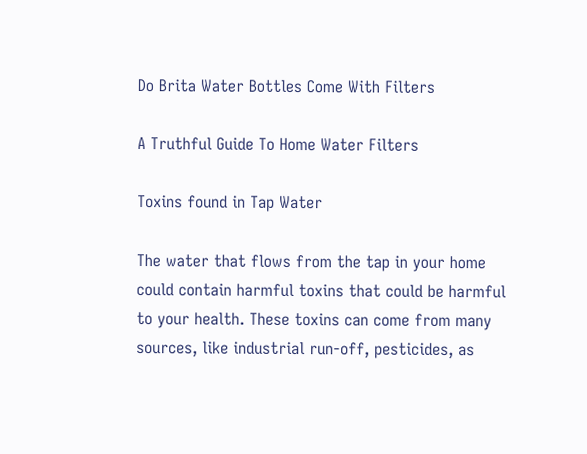Do Brita Water Bottles Come With Filters

A Truthful Guide To Home Water Filters

Toxins found in Tap Water

The water that flows from the tap in your home could contain harmful toxins that could be harmful to your health. These toxins can come from many sources, like industrial run-off, pesticides, as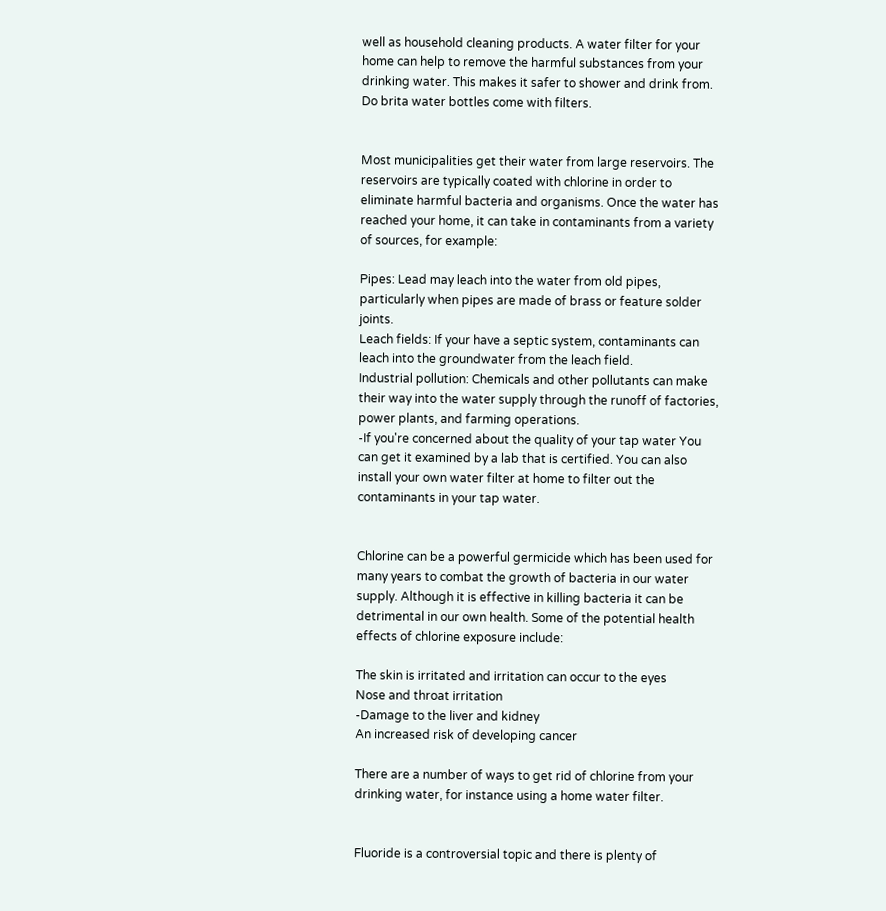well as household cleaning products. A water filter for your home can help to remove the harmful substances from your drinking water. This makes it safer to shower and drink from. Do brita water bottles come with filters.


Most municipalities get their water from large reservoirs. The reservoirs are typically coated with chlorine in order to eliminate harmful bacteria and organisms. Once the water has reached your home, it can take in contaminants from a variety of sources, for example:

Pipes: Lead may leach into the water from old pipes, particularly when pipes are made of brass or feature solder joints.
Leach fields: If your have a septic system, contaminants can leach into the groundwater from the leach field.
Industrial pollution: Chemicals and other pollutants can make their way into the water supply through the runoff of factories, power plants, and farming operations.
-If you're concerned about the quality of your tap water You can get it examined by a lab that is certified. You can also install your own water filter at home to filter out the contaminants in your tap water.


Chlorine can be a powerful germicide which has been used for many years to combat the growth of bacteria in our water supply. Although it is effective in killing bacteria it can be detrimental in our own health. Some of the potential health effects of chlorine exposure include:

The skin is irritated and irritation can occur to the eyes
Nose and throat irritation
-Damage to the liver and kidney
An increased risk of developing cancer

There are a number of ways to get rid of chlorine from your drinking water, for instance using a home water filter.


Fluoride is a controversial topic and there is plenty of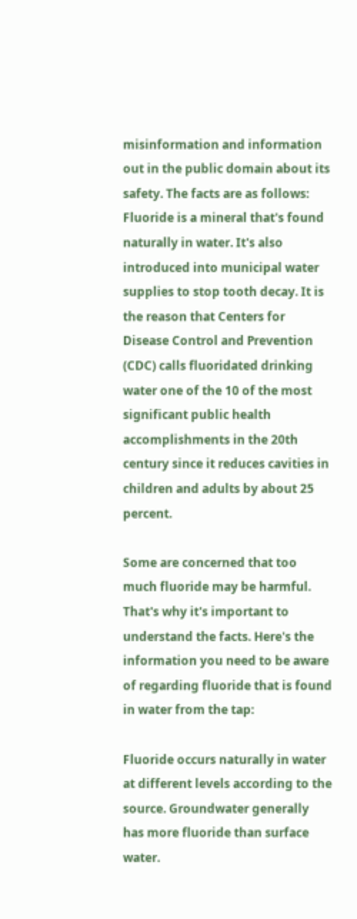misinformation and information out in the public domain about its safety. The facts are as follows: Fluoride is a mineral that's found naturally in water. It's also introduced into municipal water supplies to stop tooth decay. It is the reason that Centers for Disease Control and Prevention (CDC) calls fluoridated drinking water one of the 10 of the most significant public health accomplishments in the 20th century since it reduces cavities in children and adults by about 25 percent.

Some are concerned that too much fluoride may be harmful. That's why it's important to understand the facts. Here's the information you need to be aware of regarding fluoride that is found in water from the tap:

Fluoride occurs naturally in water at different levels according to the source. Groundwater generally has more fluoride than surface water.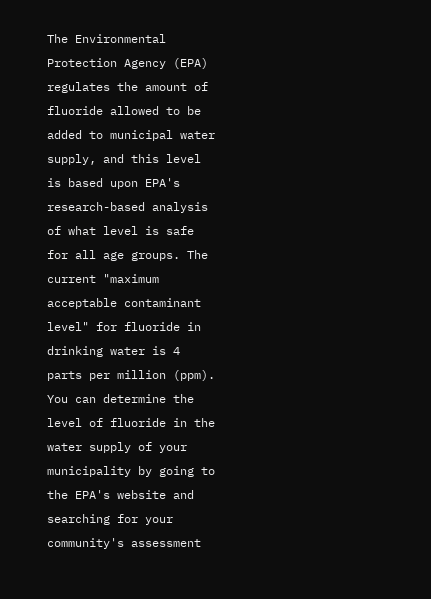The Environmental Protection Agency (EPA) regulates the amount of fluoride allowed to be added to municipal water supply, and this level is based upon EPA's research-based analysis of what level is safe for all age groups. The current "maximum acceptable contaminant level" for fluoride in drinking water is 4 parts per million (ppm).
You can determine the level of fluoride in the water supply of your municipality by going to the EPA's website and searching for your community's assessment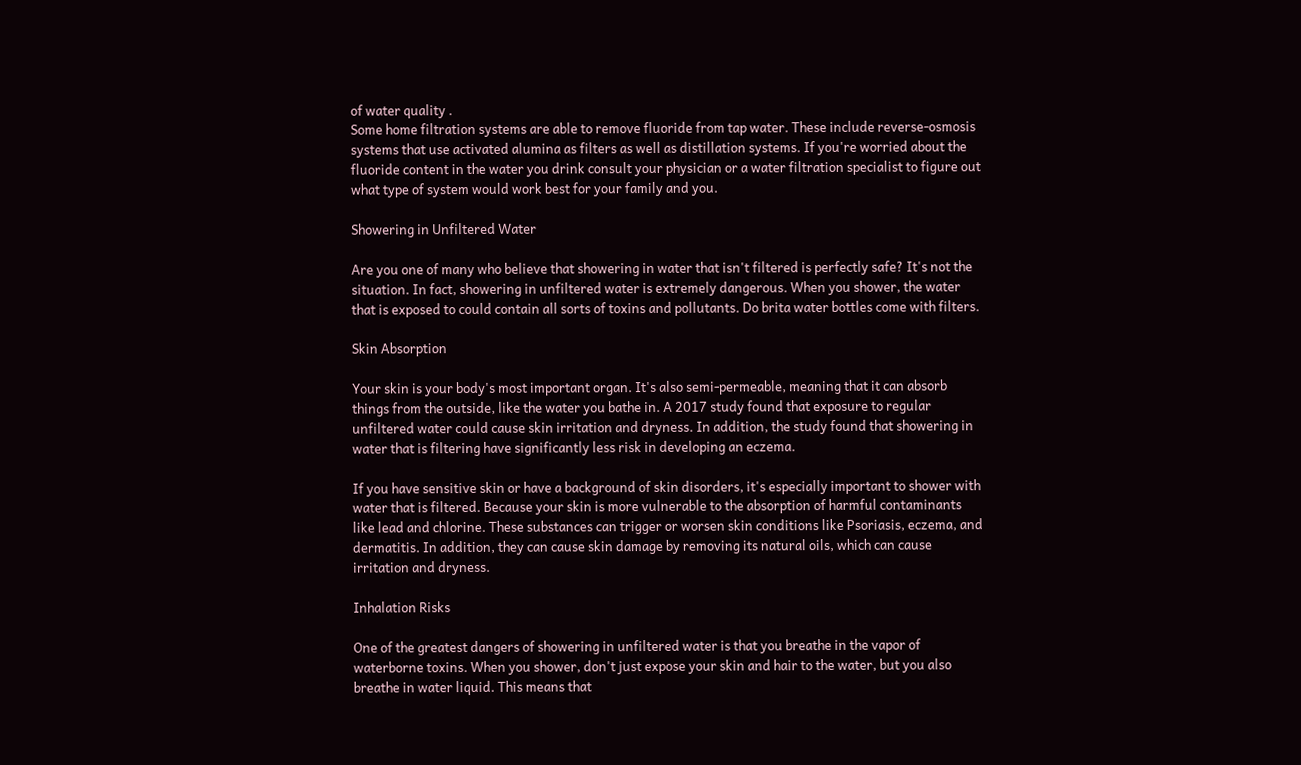of water quality .
Some home filtration systems are able to remove fluoride from tap water. These include reverse-osmosis systems that use activated alumina as filters as well as distillation systems. If you're worried about the fluoride content in the water you drink consult your physician or a water filtration specialist to figure out what type of system would work best for your family and you.

Showering in Unfiltered Water

Are you one of many who believe that showering in water that isn't filtered is perfectly safe? It's not the situation. In fact, showering in unfiltered water is extremely dangerous. When you shower, the water that is exposed to could contain all sorts of toxins and pollutants. Do brita water bottles come with filters.

Skin Absorption

Your skin is your body's most important organ. It's also semi-permeable, meaning that it can absorb things from the outside, like the water you bathe in. A 2017 study found that exposure to regular unfiltered water could cause skin irritation and dryness. In addition, the study found that showering in water that is filtering have significantly less risk in developing an eczema.

If you have sensitive skin or have a background of skin disorders, it's especially important to shower with water that is filtered. Because your skin is more vulnerable to the absorption of harmful contaminants like lead and chlorine. These substances can trigger or worsen skin conditions like Psoriasis, eczema, and dermatitis. In addition, they can cause skin damage by removing its natural oils, which can cause irritation and dryness.

Inhalation Risks

One of the greatest dangers of showering in unfiltered water is that you breathe in the vapor of waterborne toxins. When you shower, don't just expose your skin and hair to the water, but you also breathe in water liquid. This means that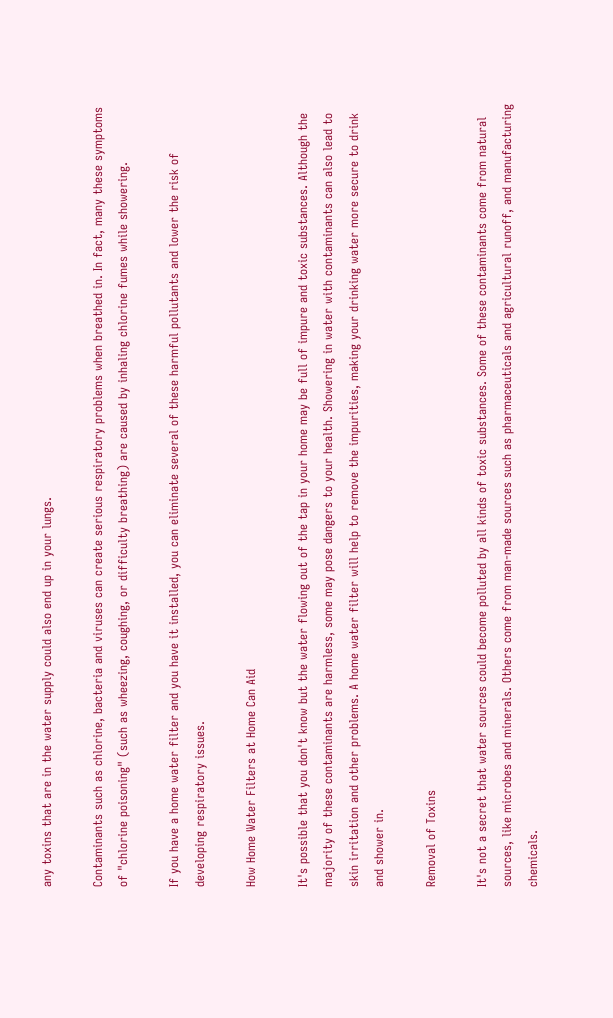any toxins that are in the water supply could also end up in your lungs.

Contaminants such as chlorine, bacteria and viruses can create serious respiratory problems when breathed in. In fact, many these symptoms of "chlorine poisoning" (such as wheezing, coughing, or difficulty breathing) are caused by inhaling chlorine fumes while showering.

If you have a home water filter and you have it installed, you can eliminate several of these harmful pollutants and lower the risk of developing respiratory issues.

How Home Water Filters at Home Can Aid

It's possible that you don't know but the water flowing out of the tap in your home may be full of impure and toxic substances. Although the majority of these contaminants are harmless, some may pose dangers to your health. Showering in water with contaminants can also lead to skin irritation and other problems. A home water filter will help to remove the impurities, making your drinking water more secure to drink and shower in.

Removal of Toxins

It's not a secret that water sources could become polluted by all kinds of toxic substances. Some of these contaminants come from natural sources, like microbes and minerals. Others come from man-made sources such as pharmaceuticals and agricultural runoff, and manufacturing chemicals.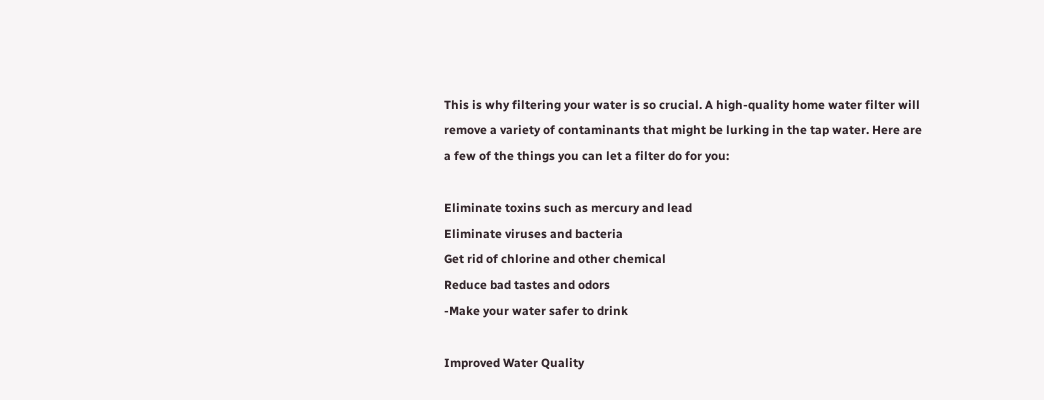This is why filtering your water is so crucial. A high-quality home water filter will remove a variety of contaminants that might be lurking in the tap water. Here are a few of the things you can let a filter do for you:

Eliminate toxins such as mercury and lead
Eliminate viruses and bacteria
Get rid of chlorine and other chemical
Reduce bad tastes and odors
-Make your water safer to drink

Improved Water Quality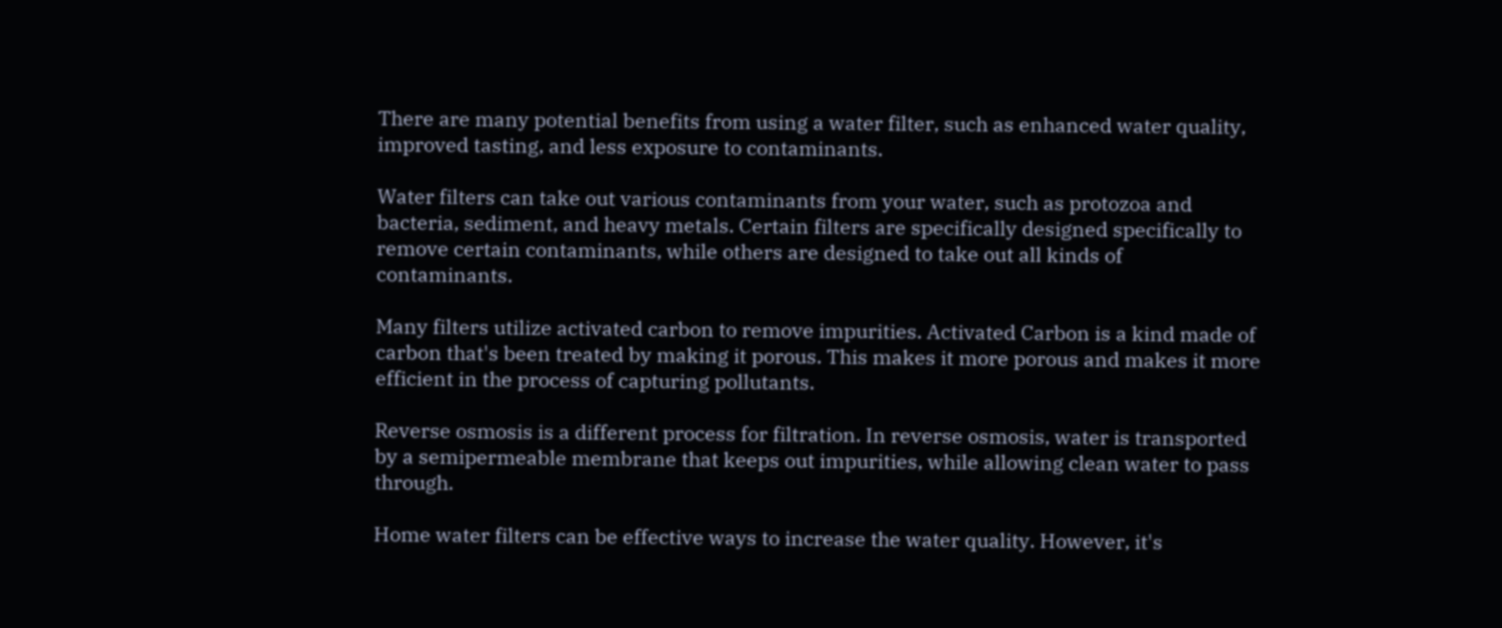There are many potential benefits from using a water filter, such as enhanced water quality, improved tasting, and less exposure to contaminants.

Water filters can take out various contaminants from your water, such as protozoa and bacteria, sediment, and heavy metals. Certain filters are specifically designed specifically to remove certain contaminants, while others are designed to take out all kinds of contaminants.

Many filters utilize activated carbon to remove impurities. Activated Carbon is a kind made of carbon that's been treated by making it porous. This makes it more porous and makes it more efficient in the process of capturing pollutants.

Reverse osmosis is a different process for filtration. In reverse osmosis, water is transported by a semipermeable membrane that keeps out impurities, while allowing clean water to pass through.

Home water filters can be effective ways to increase the water quality. However, it's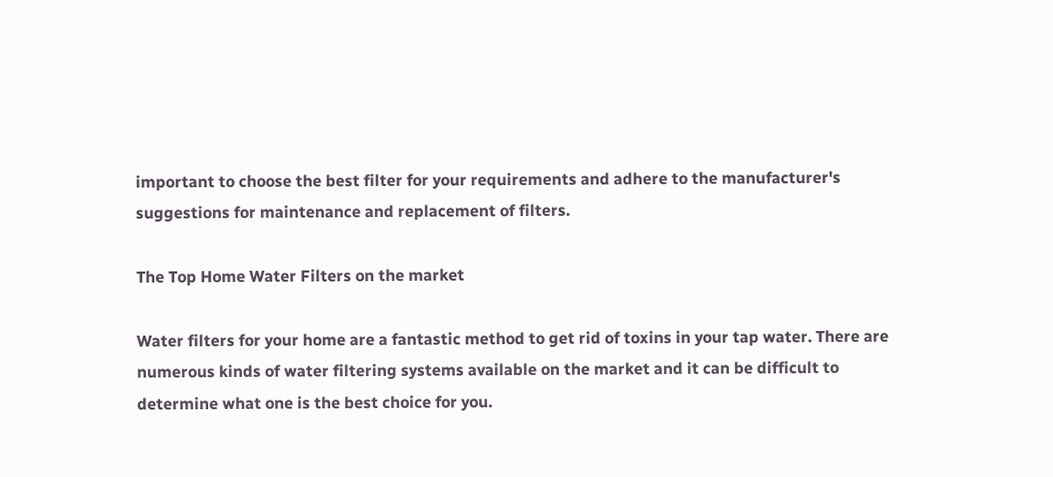important to choose the best filter for your requirements and adhere to the manufacturer's suggestions for maintenance and replacement of filters.

The Top Home Water Filters on the market

Water filters for your home are a fantastic method to get rid of toxins in your tap water. There are numerous kinds of water filtering systems available on the market and it can be difficult to determine what one is the best choice for you.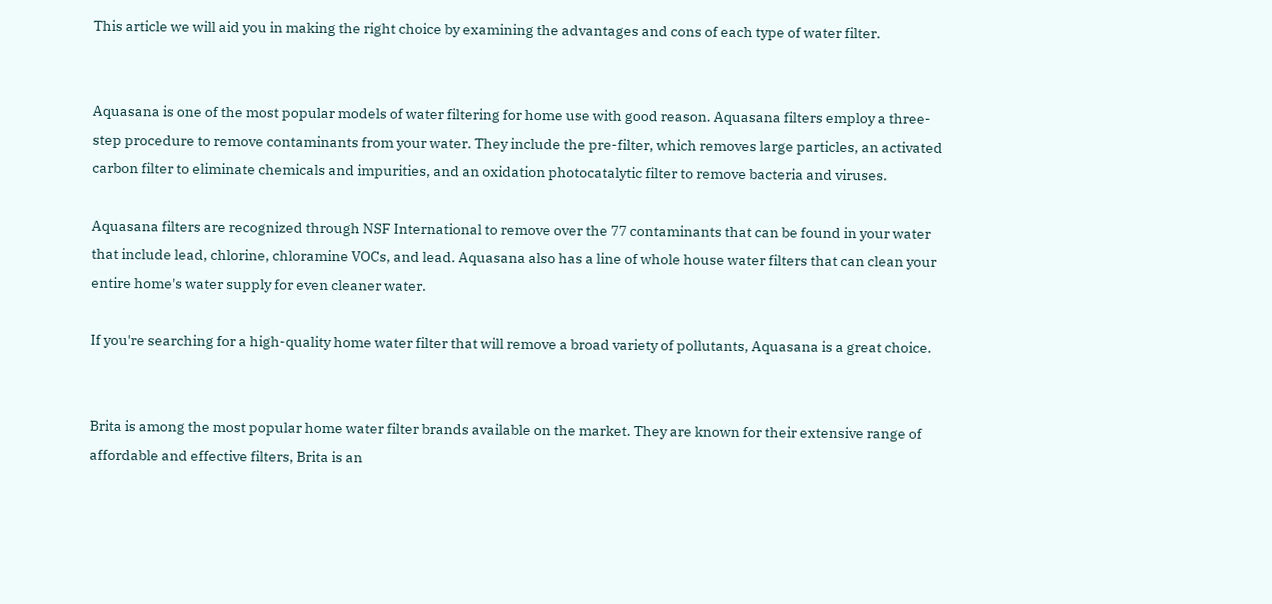This article we will aid you in making the right choice by examining the advantages and cons of each type of water filter.


Aquasana is one of the most popular models of water filtering for home use with good reason. Aquasana filters employ a three-step procedure to remove contaminants from your water. They include the pre-filter, which removes large particles, an activated carbon filter to eliminate chemicals and impurities, and an oxidation photocatalytic filter to remove bacteria and viruses.

Aquasana filters are recognized through NSF International to remove over the 77 contaminants that can be found in your water that include lead, chlorine, chloramine VOCs, and lead. Aquasana also has a line of whole house water filters that can clean your entire home's water supply for even cleaner water.

If you're searching for a high-quality home water filter that will remove a broad variety of pollutants, Aquasana is a great choice.


Brita is among the most popular home water filter brands available on the market. They are known for their extensive range of affordable and effective filters, Brita is an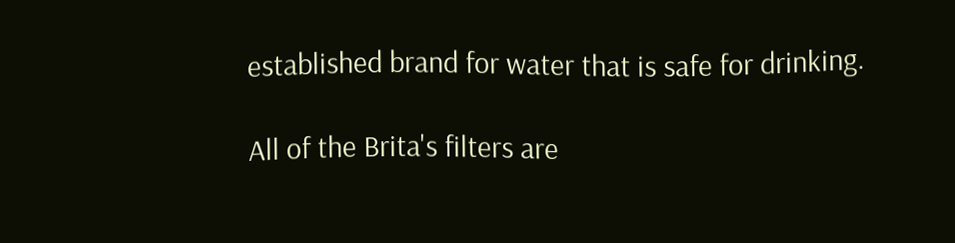established brand for water that is safe for drinking.

All of the Brita's filters are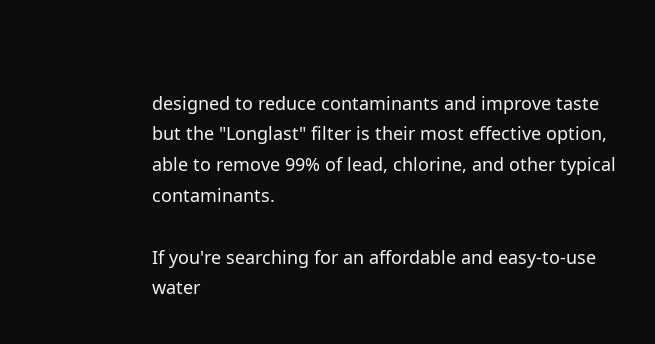designed to reduce contaminants and improve taste but the "Longlast" filter is their most effective option, able to remove 99% of lead, chlorine, and other typical contaminants.

If you're searching for an affordable and easy-to-use water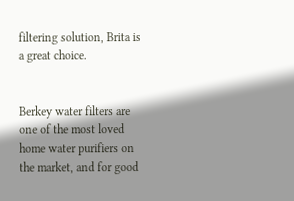filtering solution, Brita is a great choice.


Berkey water filters are one of the most loved home water purifiers on the market, and for good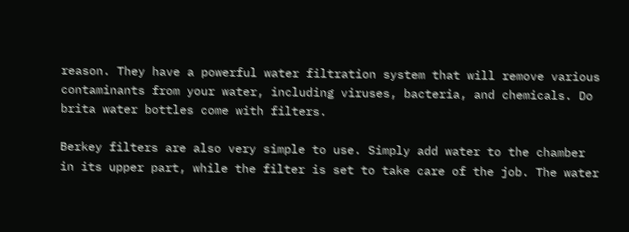reason. They have a powerful water filtration system that will remove various contaminants from your water, including viruses, bacteria, and chemicals. Do brita water bottles come with filters.

Berkey filters are also very simple to use. Simply add water to the chamber in its upper part, while the filter is set to take care of the job. The water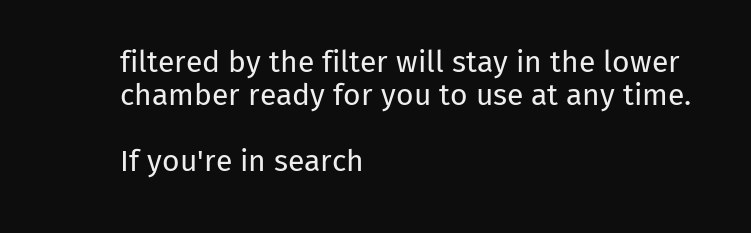filtered by the filter will stay in the lower chamber ready for you to use at any time.

If you're in search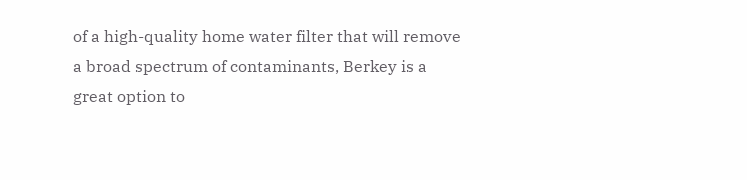of a high-quality home water filter that will remove a broad spectrum of contaminants, Berkey is a great option to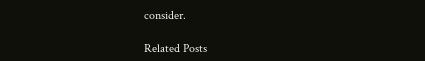consider.

Related Posts